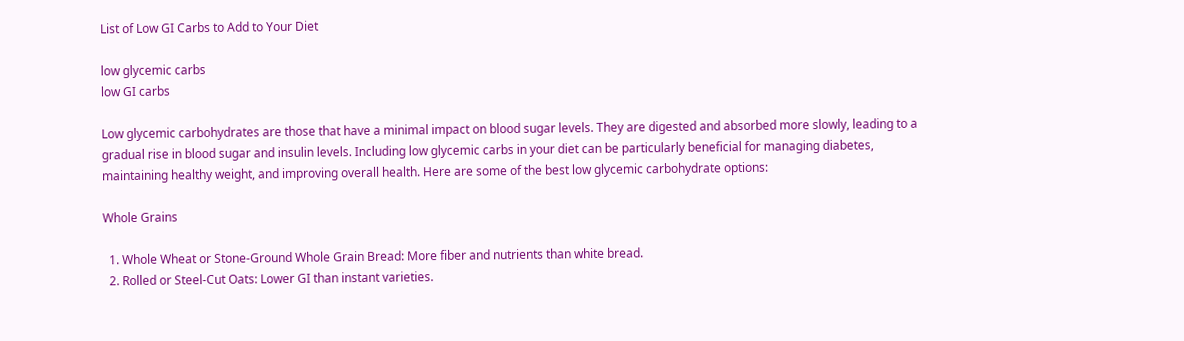List of Low GI Carbs to Add to Your Diet

low glycemic carbs
low GI carbs

Low glycemic carbohydrates are those that have a minimal impact on blood sugar levels. They are digested and absorbed more slowly, leading to a gradual rise in blood sugar and insulin levels. Including low glycemic carbs in your diet can be particularly beneficial for managing diabetes, maintaining healthy weight, and improving overall health. Here are some of the best low glycemic carbohydrate options:

Whole Grains

  1. Whole Wheat or Stone-Ground Whole Grain Bread: More fiber and nutrients than white bread.
  2. Rolled or Steel-Cut Oats: Lower GI than instant varieties.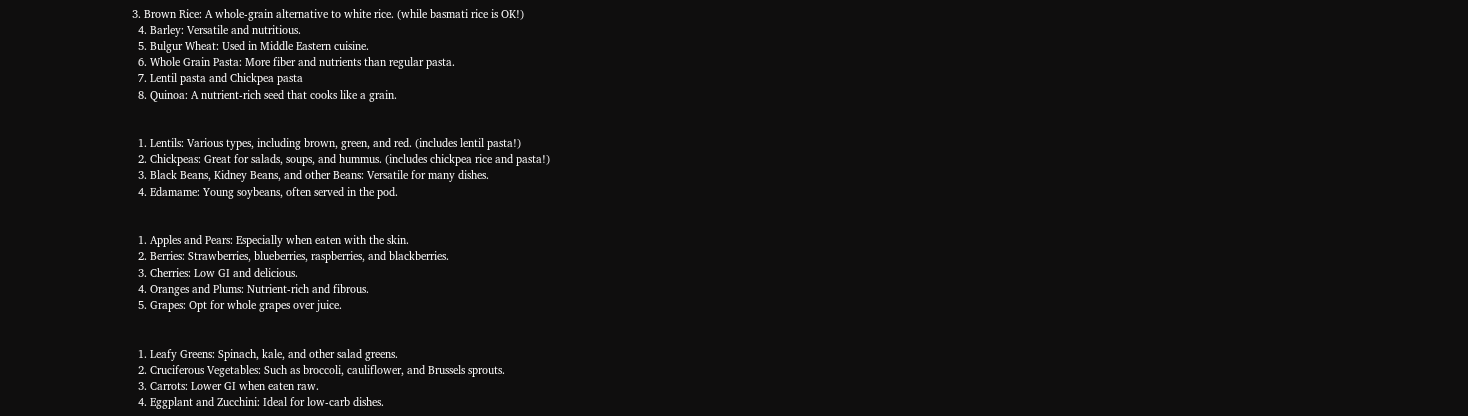3. Brown Rice: A whole-grain alternative to white rice. (while basmati rice is OK!)
  4. Barley: Versatile and nutritious.
  5. Bulgur Wheat: Used in Middle Eastern cuisine.
  6. Whole Grain Pasta: More fiber and nutrients than regular pasta.
  7. Lentil pasta and Chickpea pasta
  8. Quinoa: A nutrient-rich seed that cooks like a grain.


  1. Lentils: Various types, including brown, green, and red. (includes lentil pasta!)
  2. Chickpeas: Great for salads, soups, and hummus. (includes chickpea rice and pasta!)
  3. Black Beans, Kidney Beans, and other Beans: Versatile for many dishes.
  4. Edamame: Young soybeans, often served in the pod.


  1. Apples and Pears: Especially when eaten with the skin.
  2. Berries: Strawberries, blueberries, raspberries, and blackberries.
  3. Cherries: Low GI and delicious.
  4. Oranges and Plums: Nutrient-rich and fibrous.
  5. Grapes: Opt for whole grapes over juice.


  1. Leafy Greens: Spinach, kale, and other salad greens.
  2. Cruciferous Vegetables: Such as broccoli, cauliflower, and Brussels sprouts.
  3. Carrots: Lower GI when eaten raw.
  4. Eggplant and Zucchini: Ideal for low-carb dishes.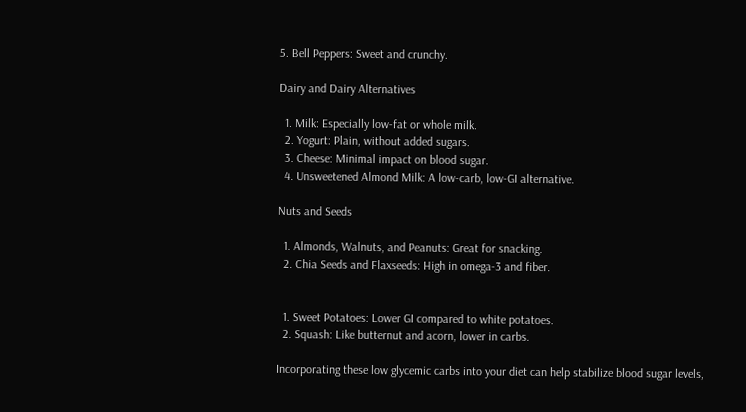5. Bell Peppers: Sweet and crunchy.

Dairy and Dairy Alternatives

  1. Milk: Especially low-fat or whole milk.
  2. Yogurt: Plain, without added sugars.
  3. Cheese: Minimal impact on blood sugar.
  4. Unsweetened Almond Milk: A low-carb, low-GI alternative.

Nuts and Seeds

  1. Almonds, Walnuts, and Peanuts: Great for snacking.
  2. Chia Seeds and Flaxseeds: High in omega-3 and fiber.


  1. Sweet Potatoes: Lower GI compared to white potatoes.
  2. Squash: Like butternut and acorn, lower in carbs.

Incorporating these low glycemic carbs into your diet can help stabilize blood sugar levels,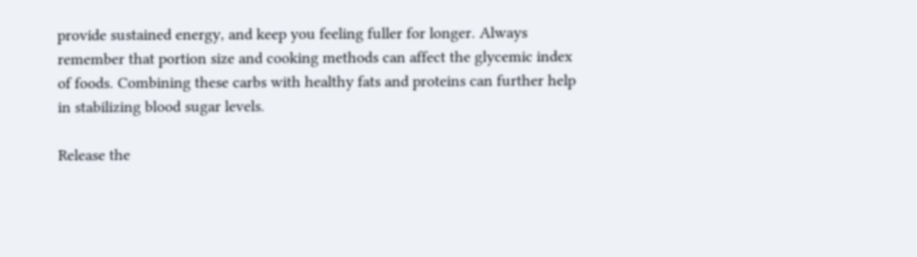provide sustained energy, and keep you feeling fuller for longer. Always remember that portion size and cooking methods can affect the glycemic index of foods. Combining these carbs with healthy fats and proteins can further help in stabilizing blood sugar levels.

Release the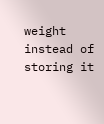weight instead of storing it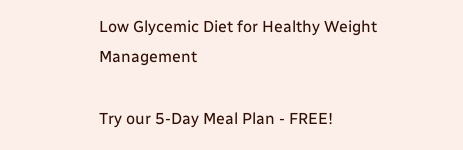Low Glycemic Diet for Healthy Weight Management

Try our 5-Day Meal Plan - FREE!